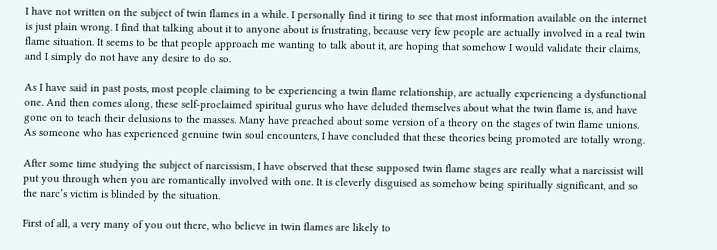I have not written on the subject of twin flames in a while. I personally find it tiring to see that most information available on the internet is just plain wrong. I find that talking about it to anyone about is frustrating, because very few people are actually involved in a real twin flame situation. It seems to be that people approach me wanting to talk about it, are hoping that somehow I would validate their claims, and I simply do not have any desire to do so.

As I have said in past posts, most people claiming to be experiencing a twin flame relationship, are actually experiencing a dysfunctional one. And then comes along, these self-proclaimed spiritual gurus who have deluded themselves about what the twin flame is, and have gone on to teach their delusions to the masses. Many have preached about some version of a theory on the stages of twin flame unions. As someone who has experienced genuine twin soul encounters, I have concluded that these theories being promoted are totally wrong.

After some time studying the subject of narcissism, I have observed that these supposed twin flame stages are really what a narcissist will put you through when you are romantically involved with one. It is cleverly disguised as somehow being spiritually significant, and so the narc’s victim is blinded by the situation.

First of all, a very many of you out there, who believe in twin flames are likely to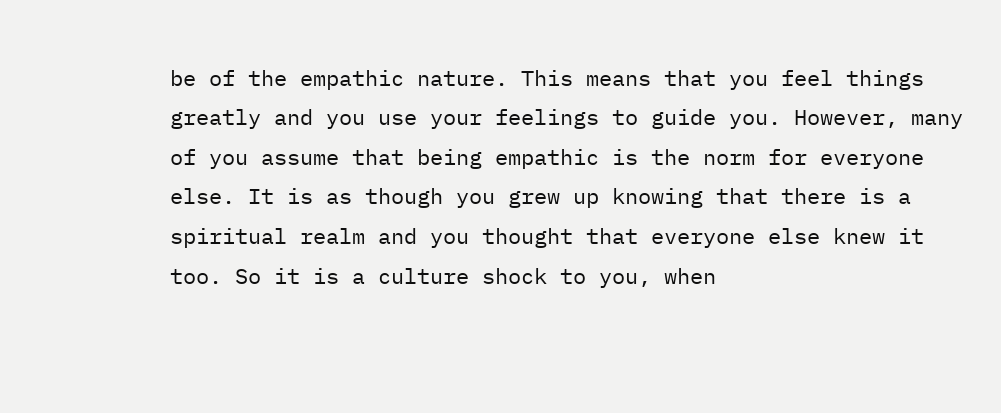be of the empathic nature. This means that you feel things greatly and you use your feelings to guide you. However, many of you assume that being empathic is the norm for everyone else. It is as though you grew up knowing that there is a spiritual realm and you thought that everyone else knew it too. So it is a culture shock to you, when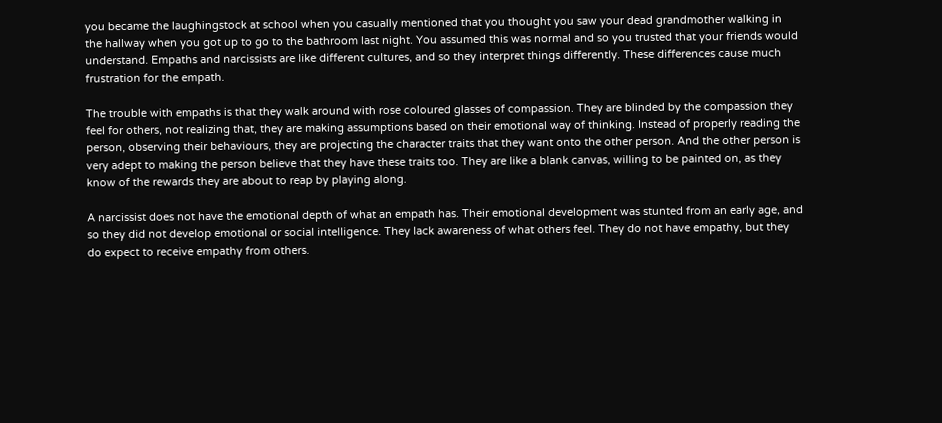you became the laughingstock at school when you casually mentioned that you thought you saw your dead grandmother walking in the hallway when you got up to go to the bathroom last night. You assumed this was normal and so you trusted that your friends would understand. Empaths and narcissists are like different cultures, and so they interpret things differently. These differences cause much frustration for the empath.

The trouble with empaths is that they walk around with rose coloured glasses of compassion. They are blinded by the compassion they feel for others, not realizing that, they are making assumptions based on their emotional way of thinking. Instead of properly reading the person, observing their behaviours, they are projecting the character traits that they want onto the other person. And the other person is very adept to making the person believe that they have these traits too. They are like a blank canvas, willing to be painted on, as they know of the rewards they are about to reap by playing along.

A narcissist does not have the emotional depth of what an empath has. Their emotional development was stunted from an early age, and so they did not develop emotional or social intelligence. They lack awareness of what others feel. They do not have empathy, but they do expect to receive empathy from others.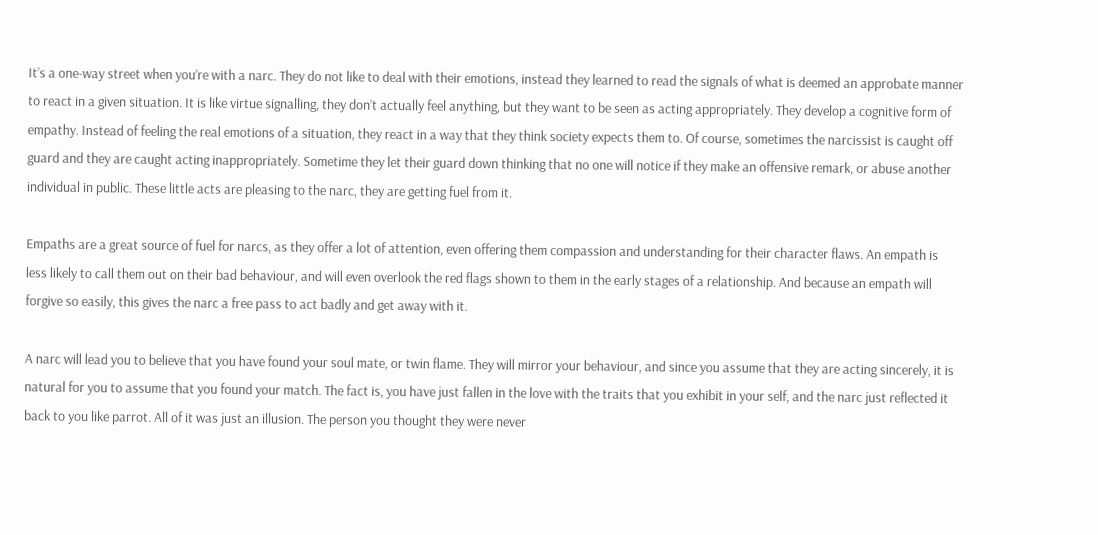It’s a one-way street when you’re with a narc. They do not like to deal with their emotions, instead they learned to read the signals of what is deemed an approbate manner to react in a given situation. It is like virtue signalling, they don’t actually feel anything, but they want to be seen as acting appropriately. They develop a cognitive form of empathy. Instead of feeling the real emotions of a situation, they react in a way that they think society expects them to. Of course, sometimes the narcissist is caught off guard and they are caught acting inappropriately. Sometime they let their guard down thinking that no one will notice if they make an offensive remark, or abuse another individual in public. These little acts are pleasing to the narc, they are getting fuel from it.

Empaths are a great source of fuel for narcs, as they offer a lot of attention, even offering them compassion and understanding for their character flaws. An empath is less likely to call them out on their bad behaviour, and will even overlook the red flags shown to them in the early stages of a relationship. And because an empath will forgive so easily, this gives the narc a free pass to act badly and get away with it.

A narc will lead you to believe that you have found your soul mate, or twin flame. They will mirror your behaviour, and since you assume that they are acting sincerely, it is natural for you to assume that you found your match. The fact is, you have just fallen in the love with the traits that you exhibit in your self, and the narc just reflected it back to you like parrot. All of it was just an illusion. The person you thought they were never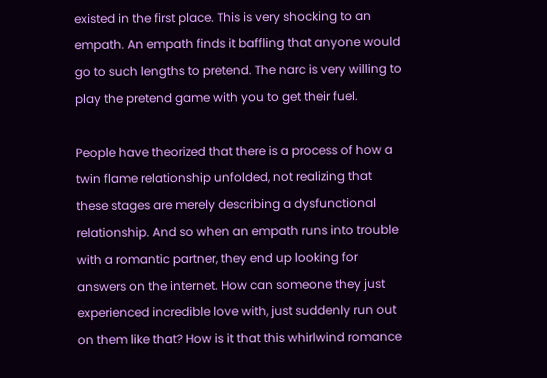existed in the first place. This is very shocking to an empath. An empath finds it baffling that anyone would go to such lengths to pretend. The narc is very willing to play the pretend game with you to get their fuel.

People have theorized that there is a process of how a twin flame relationship unfolded, not realizing that these stages are merely describing a dysfunctional relationship. And so when an empath runs into trouble with a romantic partner, they end up looking for answers on the internet. How can someone they just experienced incredible love with, just suddenly run out on them like that? How is it that this whirlwind romance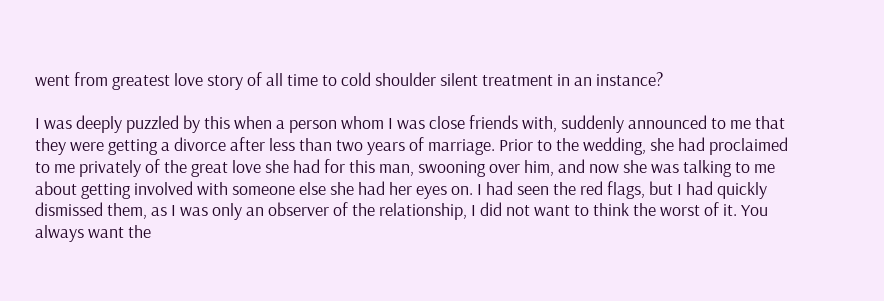went from greatest love story of all time to cold shoulder silent treatment in an instance?

I was deeply puzzled by this when a person whom I was close friends with, suddenly announced to me that they were getting a divorce after less than two years of marriage. Prior to the wedding, she had proclaimed to me privately of the great love she had for this man, swooning over him, and now she was talking to me about getting involved with someone else she had her eyes on. I had seen the red flags, but I had quickly dismissed them, as I was only an observer of the relationship, I did not want to think the worst of it. You always want the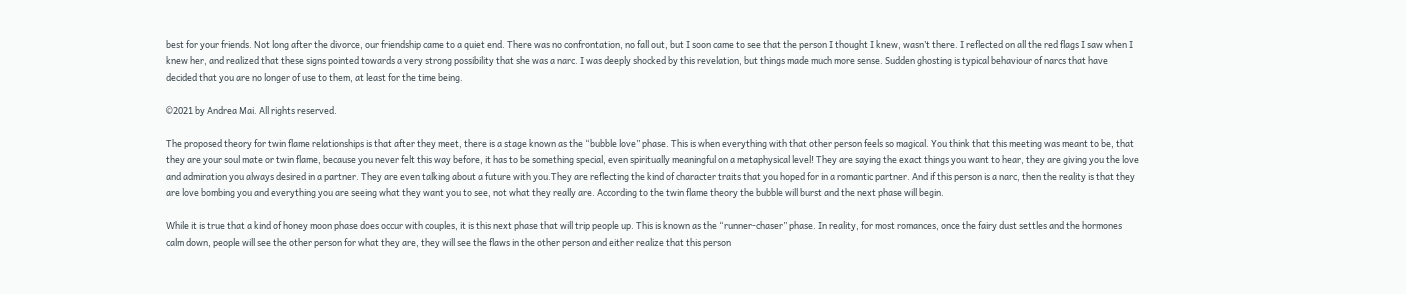best for your friends. Not long after the divorce, our friendship came to a quiet end. There was no confrontation, no fall out, but I soon came to see that the person I thought I knew, wasn’t there. I reflected on all the red flags I saw when I knew her, and realized that these signs pointed towards a very strong possibility that she was a narc. I was deeply shocked by this revelation, but things made much more sense. Sudden ghosting is typical behaviour of narcs that have decided that you are no longer of use to them, at least for the time being.

©2021 by Andrea Mai. All rights reserved.

The proposed theory for twin flame relationships is that after they meet, there is a stage known as the “bubble love” phase. This is when everything with that other person feels so magical. You think that this meeting was meant to be, that they are your soul mate or twin flame, because you never felt this way before, it has to be something special, even spiritually meaningful on a metaphysical level! They are saying the exact things you want to hear, they are giving you the love and admiration you always desired in a partner. They are even talking about a future with you.They are reflecting the kind of character traits that you hoped for in a romantic partner. And if this person is a narc, then the reality is that they are love bombing you and everything you are seeing what they want you to see, not what they really are. According to the twin flame theory the bubble will burst and the next phase will begin.

While it is true that a kind of honey moon phase does occur with couples, it is this next phase that will trip people up. This is known as the “runner-chaser” phase. In reality, for most romances, once the fairy dust settles and the hormones calm down, people will see the other person for what they are, they will see the flaws in the other person and either realize that this person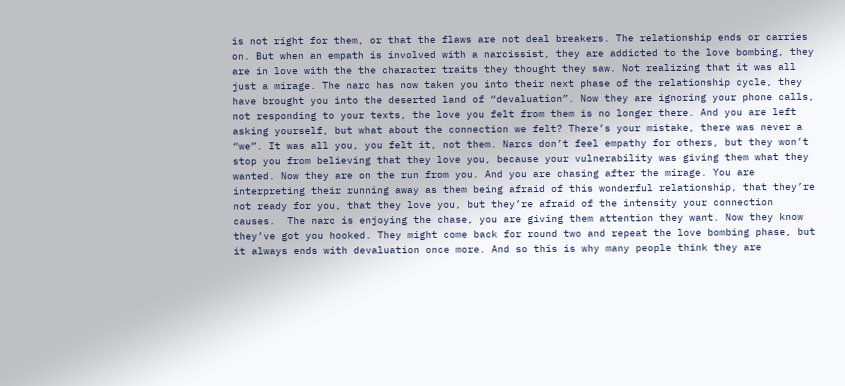is not right for them, or that the flaws are not deal breakers. The relationship ends or carries on. But when an empath is involved with a narcissist, they are addicted to the love bombing, they are in love with the the character traits they thought they saw. Not realizing that it was all just a mirage. The narc has now taken you into their next phase of the relationship cycle, they have brought you into the deserted land of “devaluation”. Now they are ignoring your phone calls, not responding to your texts, the love you felt from them is no longer there. And you are left asking yourself, but what about the connection we felt? There’s your mistake, there was never a “we”. It was all you, you felt it, not them. Narcs don’t feel empathy for others, but they won’t stop you from believing that they love you, because your vulnerability was giving them what they wanted. Now they are on the run from you. And you are chasing after the mirage. You are interpreting their running away as them being afraid of this wonderful relationship, that they’re not ready for you, that they love you, but they’re afraid of the intensity your connection causes.  The narc is enjoying the chase, you are giving them attention they want. Now they know they’ve got you hooked. They might come back for round two and repeat the love bombing phase, but it always ends with devaluation once more. And so this is why many people think they are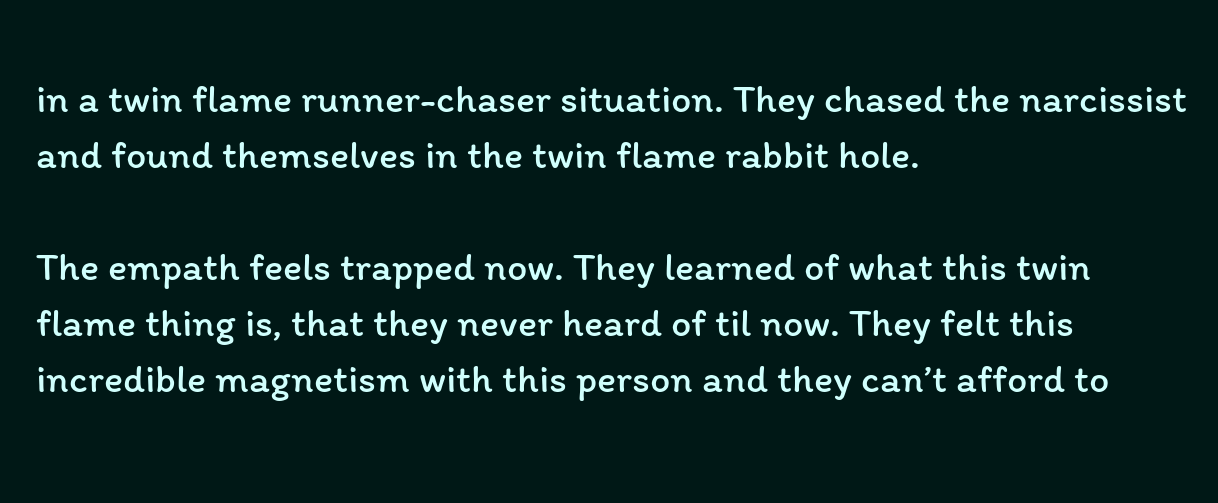in a twin flame runner-chaser situation. They chased the narcissist and found themselves in the twin flame rabbit hole.

The empath feels trapped now. They learned of what this twin flame thing is, that they never heard of til now. They felt this incredible magnetism with this person and they can’t afford to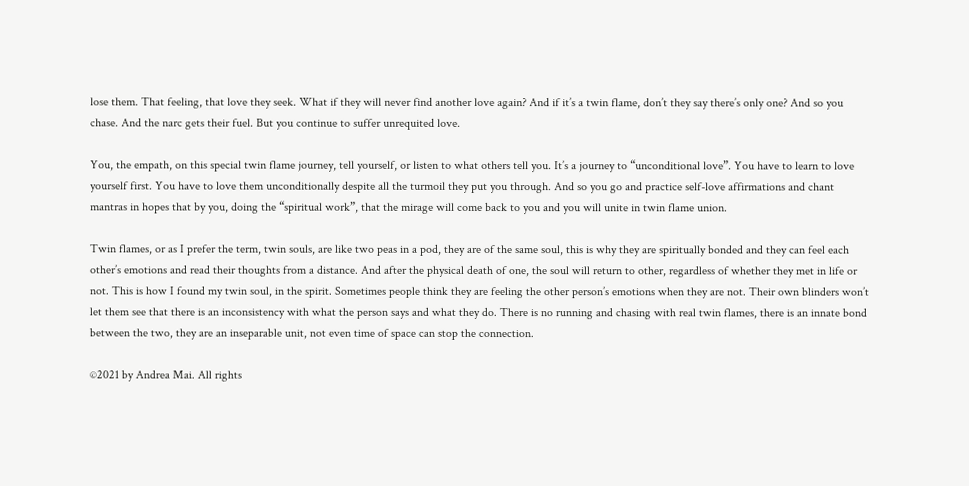lose them. That feeling, that love they seek. What if they will never find another love again? And if it’s a twin flame, don’t they say there’s only one? And so you chase. And the narc gets their fuel. But you continue to suffer unrequited love.

You, the empath, on this special twin flame journey, tell yourself, or listen to what others tell you. It’s a journey to “unconditional love”. You have to learn to love yourself first. You have to love them unconditionally despite all the turmoil they put you through. And so you go and practice self-love affirmations and chant mantras in hopes that by you, doing the “spiritual work”, that the mirage will come back to you and you will unite in twin flame union.

Twin flames, or as I prefer the term, twin souls, are like two peas in a pod, they are of the same soul, this is why they are spiritually bonded and they can feel each other’s emotions and read their thoughts from a distance. And after the physical death of one, the soul will return to other, regardless of whether they met in life or not. This is how I found my twin soul, in the spirit. Sometimes people think they are feeling the other person’s emotions when they are not. Their own blinders won’t let them see that there is an inconsistency with what the person says and what they do. There is no running and chasing with real twin flames, there is an innate bond between the two, they are an inseparable unit, not even time of space can stop the connection.

©2021 by Andrea Mai. All rights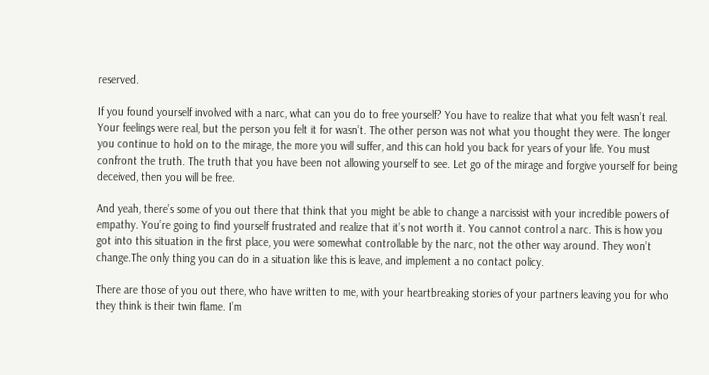reserved.

If you found yourself involved with a narc, what can you do to free yourself? You have to realize that what you felt wasn’t real. Your feelings were real, but the person you felt it for wasn’t. The other person was not what you thought they were. The longer you continue to hold on to the mirage, the more you will suffer, and this can hold you back for years of your life. You must confront the truth. The truth that you have been not allowing yourself to see. Let go of the mirage and forgive yourself for being deceived, then you will be free.

And yeah, there’s some of you out there that think that you might be able to change a narcissist with your incredible powers of empathy. You’re going to find yourself frustrated and realize that it’s not worth it. You cannot control a narc. This is how you got into this situation in the first place, you were somewhat controllable by the narc, not the other way around. They won’t change.The only thing you can do in a situation like this is leave, and implement a no contact policy.

There are those of you out there, who have written to me, with your heartbreaking stories of your partners leaving you for who they think is their twin flame. I’m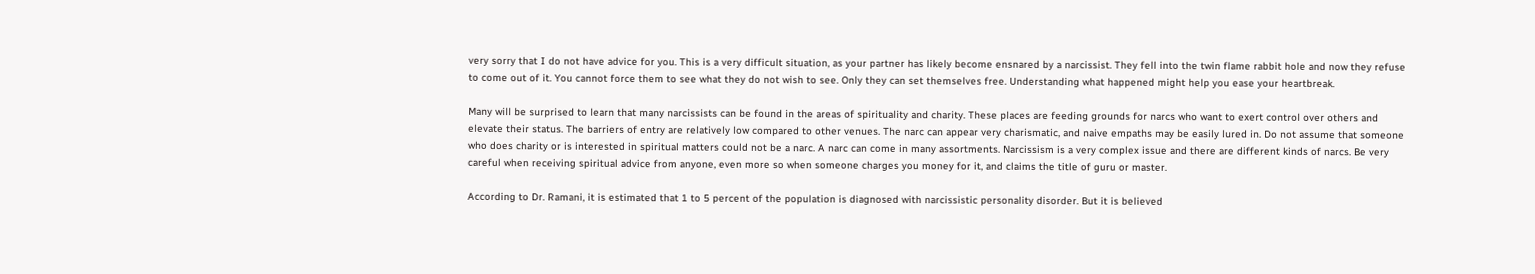very sorry that I do not have advice for you. This is a very difficult situation, as your partner has likely become ensnared by a narcissist. They fell into the twin flame rabbit hole and now they refuse to come out of it. You cannot force them to see what they do not wish to see. Only they can set themselves free. Understanding what happened might help you ease your heartbreak.

Many will be surprised to learn that many narcissists can be found in the areas of spirituality and charity. These places are feeding grounds for narcs who want to exert control over others and elevate their status. The barriers of entry are relatively low compared to other venues. The narc can appear very charismatic, and naive empaths may be easily lured in. Do not assume that someone who does charity or is interested in spiritual matters could not be a narc. A narc can come in many assortments. Narcissism is a very complex issue and there are different kinds of narcs. Be very careful when receiving spiritual advice from anyone, even more so when someone charges you money for it, and claims the title of guru or master.

According to Dr. Ramani, it is estimated that 1 to 5 percent of the population is diagnosed with narcissistic personality disorder. But it is believed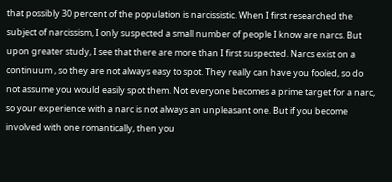that possibly 30 percent of the population is narcissistic. When I first researched the subject of narcissism, I only suspected a small number of people I know are narcs. But upon greater study, I see that there are more than I first suspected. Narcs exist on a continuum , so they are not always easy to spot. They really can have you fooled, so do not assume you would easily spot them. Not everyone becomes a prime target for a narc, so your experience with a narc is not always an unpleasant one. But if you become involved with one romantically, then you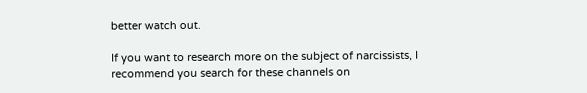better watch out.

If you want to research more on the subject of narcissists, I recommend you search for these channels on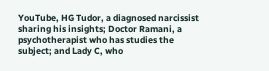YouTube, HG Tudor, a diagnosed narcissist sharing his insights; Doctor Ramani, a psychotherapist who has studies the subject; and Lady C, who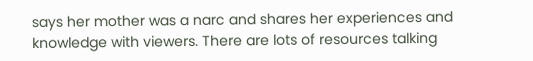says her mother was a narc and shares her experiences and knowledge with viewers. There are lots of resources talking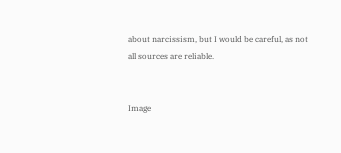about narcissism, but I would be careful, as not all sources are reliable.


Image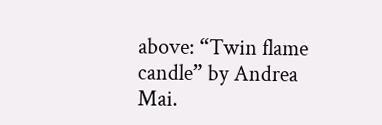above: “Twin flame candle” by Andrea Mai.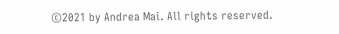©2021 by Andrea Mai. All rights reserved.